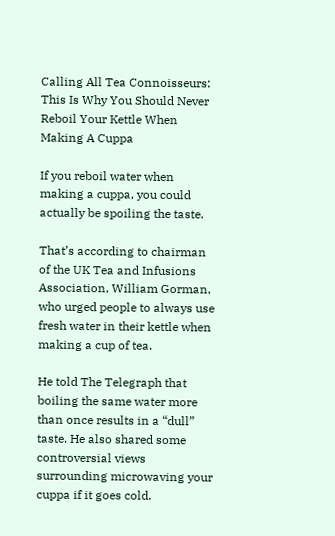Calling All Tea Connoisseurs: This Is Why You Should Never Reboil Your Kettle When Making A Cuppa

If you reboil water when making a cuppa, you could actually be spoiling the taste.

That’s according to chairman of the UK Tea and Infusions Association, William Gorman, who urged people to always use fresh water in their kettle when making a cup of tea.

He told The Telegraph that boiling the same water more than once results in a “dull” taste. He also shared some controversial views surrounding microwaving your cuppa if it goes cold.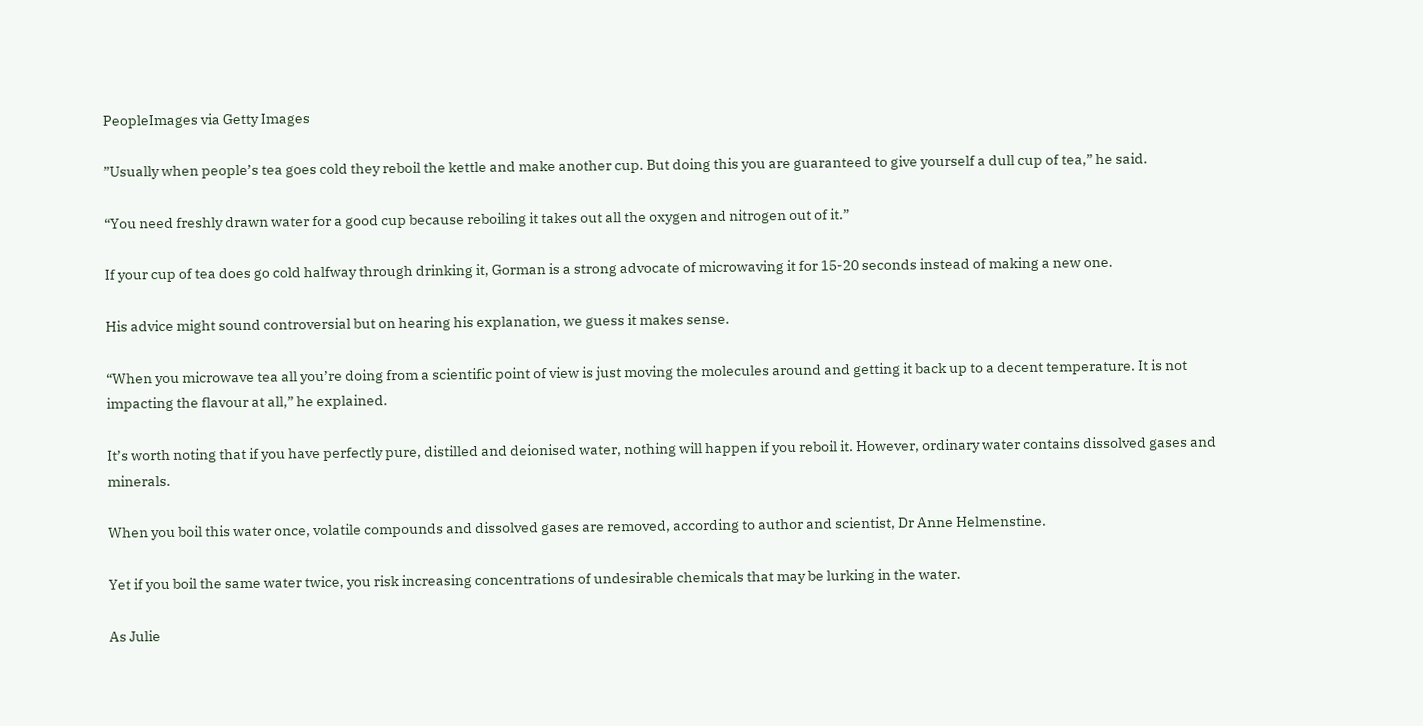PeopleImages via Getty Images

”Usually when people’s tea goes cold they reboil the kettle and make another cup. But doing this you are guaranteed to give yourself a dull cup of tea,” he said.

“You need freshly drawn water for a good cup because reboiling it takes out all the oxygen and nitrogen out of it.”

If your cup of tea does go cold halfway through drinking it, Gorman is a strong advocate of microwaving it for 15-20 seconds instead of making a new one.

His advice might sound controversial but on hearing his explanation, we guess it makes sense.

“When you microwave tea all you’re doing from a scientific point of view is just moving the molecules around and getting it back up to a decent temperature. It is not impacting the flavour at all,” he explained.

It’s worth noting that if you have perfectly pure, distilled and deionised water, nothing will happen if you reboil it. However, ordinary water contains dissolved gases and minerals.

When you boil this water once, volatile compounds and dissolved gases are removed, according to author and scientist, Dr Anne Helmenstine.

Yet if you boil the same water twice, you risk increasing concentrations of undesirable chemicals that may be lurking in the water.

As Julie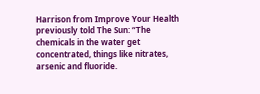Harrison from Improve Your Health previously told The Sun: “The chemicals in the water get concentrated, things like nitrates, arsenic and fluoride.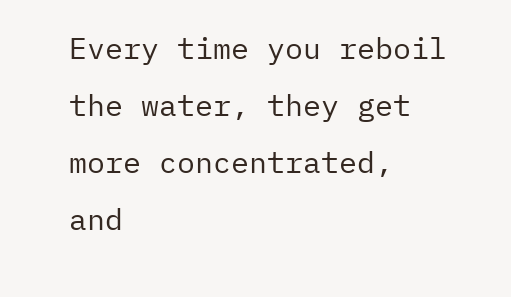Every time you reboil the water, they get more concentrated, and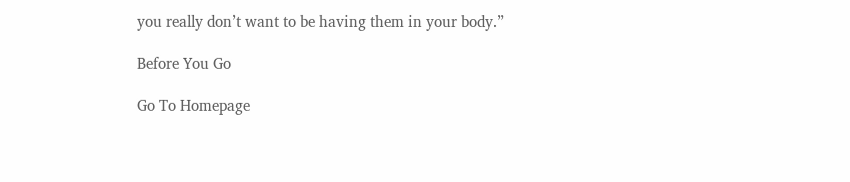you really don’t want to be having them in your body.”

Before You Go

Go To Homepage